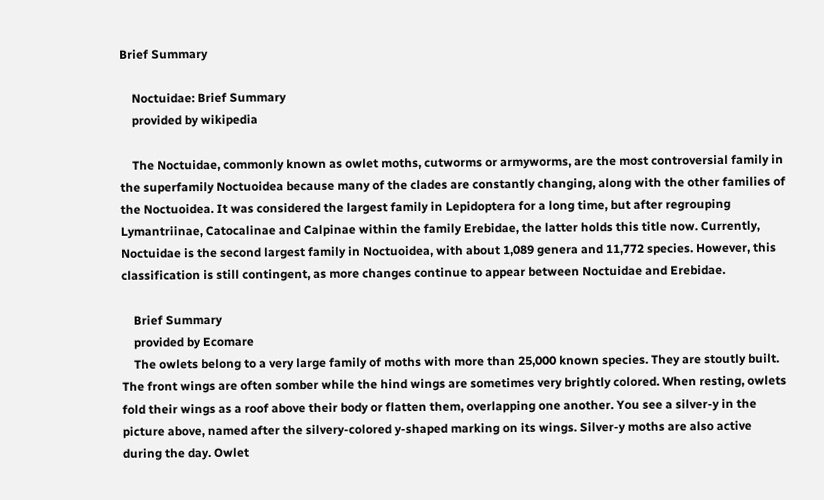Brief Summary

    Noctuidae: Brief Summary
    provided by wikipedia

    The Noctuidae, commonly known as owlet moths, cutworms or armyworms, are the most controversial family in the superfamily Noctuoidea because many of the clades are constantly changing, along with the other families of the Noctuoidea. It was considered the largest family in Lepidoptera for a long time, but after regrouping Lymantriinae, Catocalinae and Calpinae within the family Erebidae, the latter holds this title now. Currently, Noctuidae is the second largest family in Noctuoidea, with about 1,089 genera and 11,772 species. However, this classification is still contingent, as more changes continue to appear between Noctuidae and Erebidae.

    Brief Summary
    provided by Ecomare
    The owlets belong to a very large family of moths with more than 25,000 known species. They are stoutly built. The front wings are often somber while the hind wings are sometimes very brightly colored. When resting, owlets fold their wings as a roof above their body or flatten them, overlapping one another. You see a silver-y in the picture above, named after the silvery-colored y-shaped marking on its wings. Silver-y moths are also active during the day. Owlet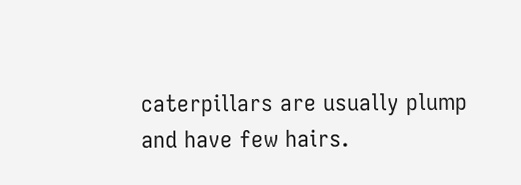caterpillars are usually plump and have few hairs.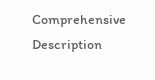Comprehensive Description